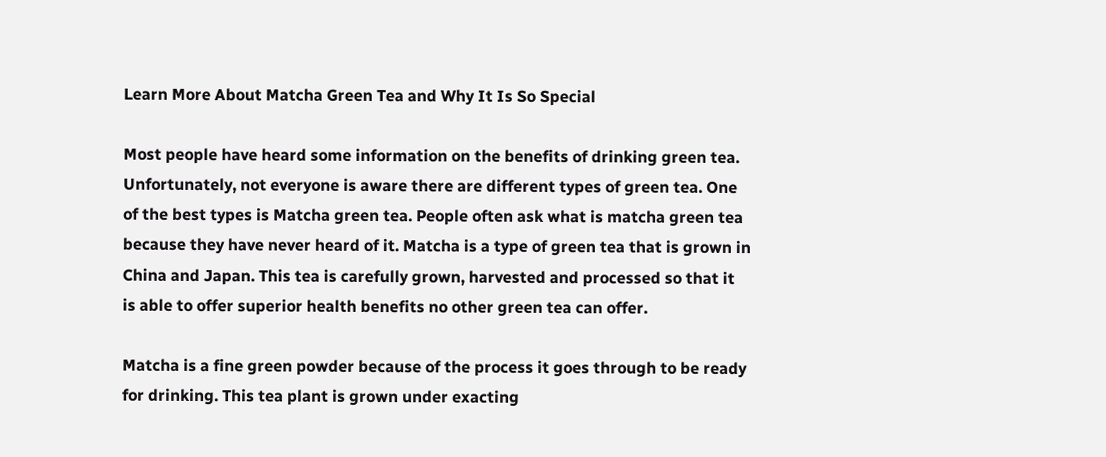Learn More About Matcha Green Tea and Why It Is So Special

Most people have heard some information on the benefits of drinking green tea. Unfortunately, not everyone is aware there are different types of green tea. One of the best types is Matcha green tea. People often ask what is matcha green tea because they have never heard of it. Matcha is a type of green tea that is grown in China and Japan. This tea is carefully grown, harvested and processed so that it is able to offer superior health benefits no other green tea can offer.

Matcha is a fine green powder because of the process it goes through to be ready for drinking. This tea plant is grown under exacting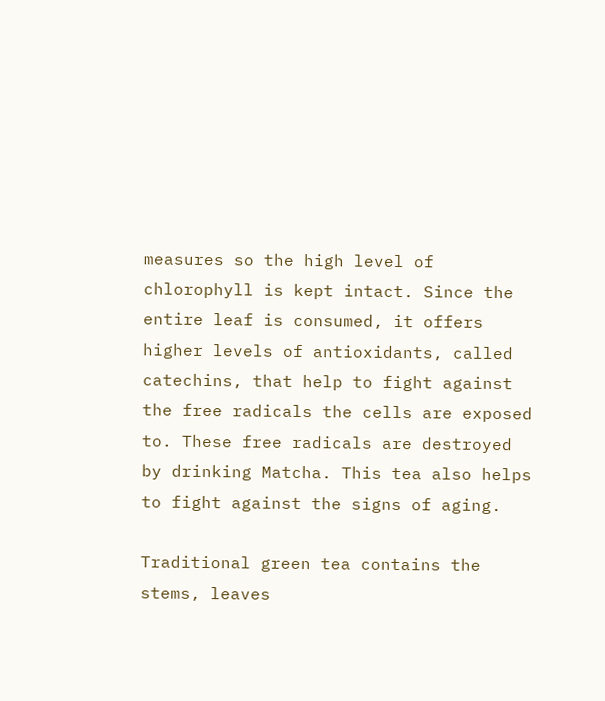measures so the high level of chlorophyll is kept intact. Since the entire leaf is consumed, it offers higher levels of antioxidants, called catechins, that help to fight against the free radicals the cells are exposed to. These free radicals are destroyed by drinking Matcha. This tea also helps to fight against the signs of aging.

Traditional green tea contains the stems, leaves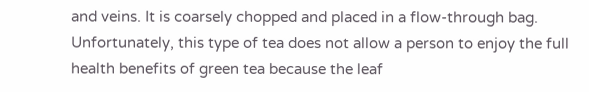and veins. It is coarsely chopped and placed in a flow-through bag. Unfortunately, this type of tea does not allow a person to enjoy the full health benefits of green tea because the leaf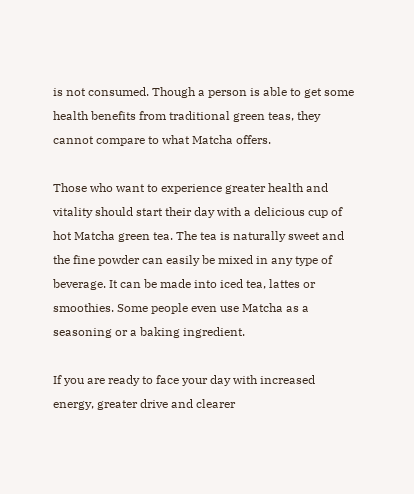is not consumed. Though a person is able to get some health benefits from traditional green teas, they cannot compare to what Matcha offers.

Those who want to experience greater health and vitality should start their day with a delicious cup of hot Matcha green tea. The tea is naturally sweet and the fine powder can easily be mixed in any type of beverage. It can be made into iced tea, lattes or smoothies. Some people even use Matcha as a seasoning or a baking ingredient.

If you are ready to face your day with increased energy, greater drive and clearer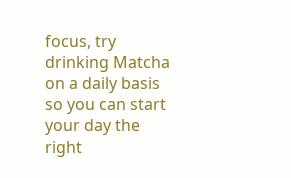focus, try drinking Matcha on a daily basis so you can start your day the right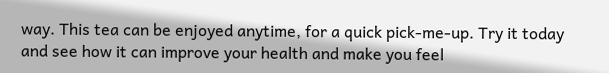way. This tea can be enjoyed anytime, for a quick pick-me-up. Try it today and see how it can improve your health and make you feel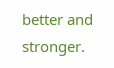better and stronger.